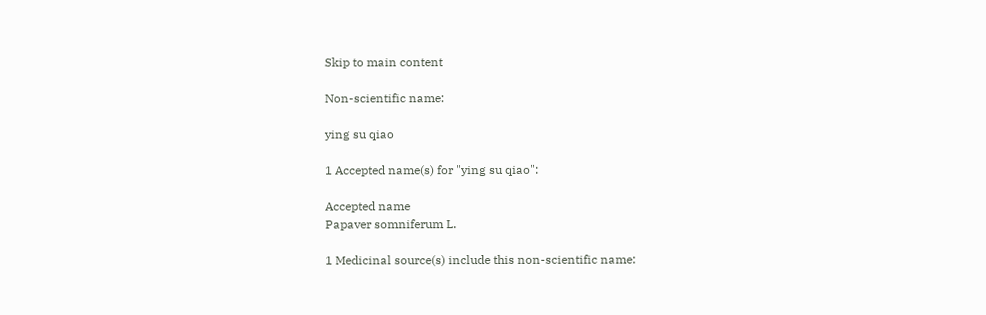Skip to main content

Non-scientific name:

ying su qiao

1 Accepted name(s) for "ying su qiao":

Accepted name
Papaver somniferum L.

1 Medicinal source(s) include this non-scientific name: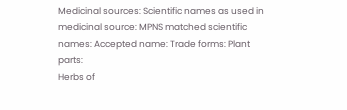Medicinal sources: Scientific names as used in medicinal source: MPNS matched scientific names: Accepted name: Trade forms: Plant parts:
Herbs of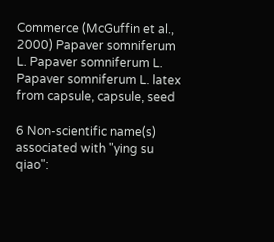Commerce (McGuffin et al., 2000) Papaver somniferum L. Papaver somniferum L. Papaver somniferum L. latex from capsule, capsule, seed

6 Non-scientific name(s) associated with "ying su qiao":